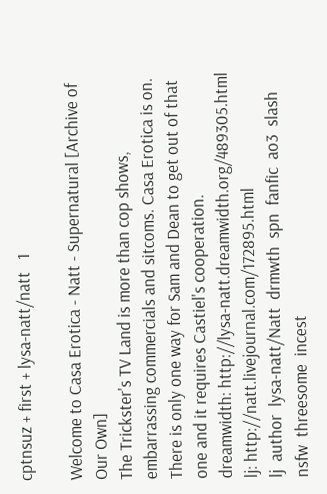cptnsuz + first + lysa-natt/natt   1

Welcome to Casa Erotica - Natt - Supernatural [Archive of Our Own]
The Trickster's TV Land is more than cop shows, embarrassing commercials and sitcoms. Casa Erotica is on. There is only one way for Sam and Dean to get out of that one and it requires Castiel's cooperation.
dreamwidth: http://lysa-natt.dreamwidth.org/489305.html
lj: http://natt.livejournal.com/172895.html
lj  author  lysa-natt/Natt  drmwth  spn  fanfic  ao3  slash  nsfw  threesome  incest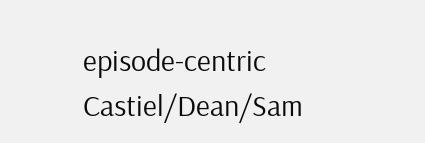episode-centric  Castiel/Dean/Sam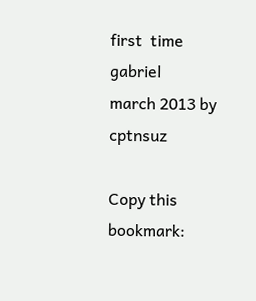first  time  gabriel
march 2013 by cptnsuz

Copy this bookmark: